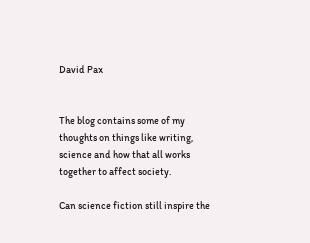David Pax


The blog contains some of my thoughts on things like writing, science and how that all works together to affect society.

Can science fiction still inspire the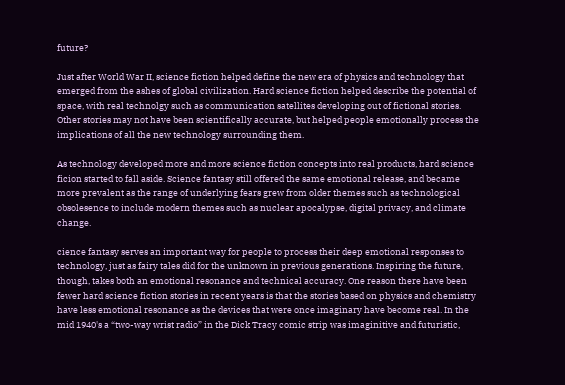future?

Just after World War II, science fiction helped define the new era of physics and technology that emerged from the ashes of global civilization. Hard science fiction helped describe the potential of space, with real technolgy such as communication satellites developing out of fictional stories. Other stories may not have been scientifically accurate, but helped people emotionally process the implications of all the new technology surrounding them.

As technology developed more and more science fiction concepts into real products, hard science ficion started to fall aside. Science fantasy still offered the same emotional release, and became more prevalent as the range of underlying fears grew from older themes such as technological obsolesence to include modern themes such as nuclear apocalypse, digital privacy, and climate change.

cience fantasy serves an important way for people to process their deep emotional responses to technology, just as fairy tales did for the unknown in previous generations. Inspiring the future, though, takes both an emotional resonance and technical accuracy. One reason there have been fewer hard science fiction stories in recent years is that the stories based on physics and chemistry have less emotional resonance as the devices that were once imaginary have become real. In the mid 1940's a “two-way wrist radio” in the Dick Tracy comic strip was imaginitive and futuristic,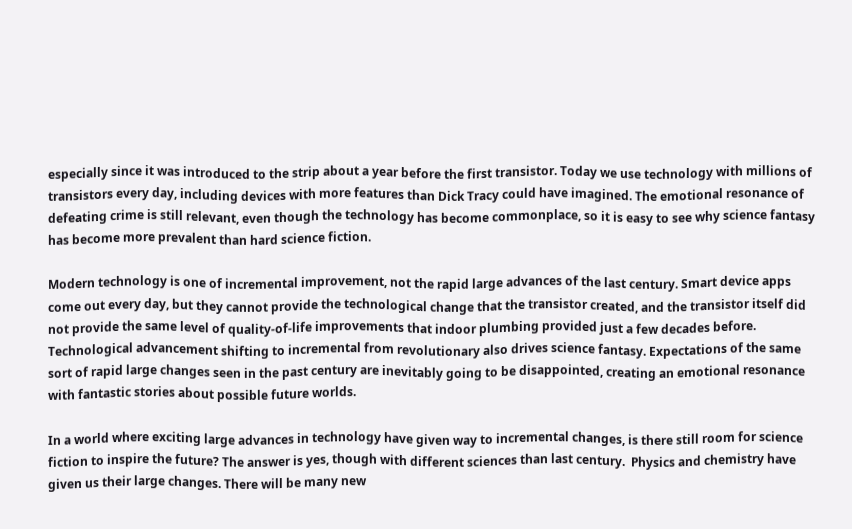especially since it was introduced to the strip about a year before the first transistor. Today we use technology with millions of transistors every day, including devices with more features than Dick Tracy could have imagined. The emotional resonance of defeating crime is still relevant, even though the technology has become commonplace, so it is easy to see why science fantasy has become more prevalent than hard science fiction.

Modern technology is one of incremental improvement, not the rapid large advances of the last century. Smart device apps come out every day, but they cannot provide the technological change that the transistor created, and the transistor itself did not provide the same level of quality-of-life improvements that indoor plumbing provided just a few decades before. Technological advancement shifting to incremental from revolutionary also drives science fantasy. Expectations of the same sort of rapid large changes seen in the past century are inevitably going to be disappointed, creating an emotional resonance with fantastic stories about possible future worlds.

In a world where exciting large advances in technology have given way to incremental changes, is there still room for science fiction to inspire the future? The answer is yes, though with different sciences than last century.  Physics and chemistry have given us their large changes. There will be many new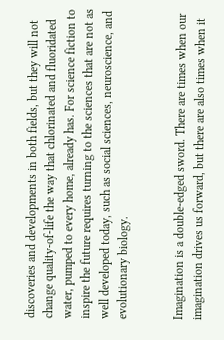discoveries and developments in both fields, but they will not change quality-of-life the way that chlorinated and fluoridated water, pumped to every home, already has. For science fiction to inspire the future requires turning to the sciences that are not as well developed today, such as social sciences, neuroscience, and evolutionary biology.


Imagination is a double-edged sword. There are times when our imagination drives us forward, but there are also times when it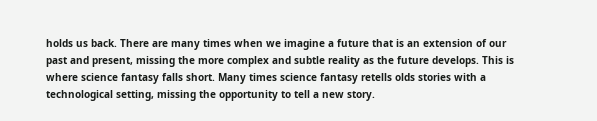holds us back. There are many times when we imagine a future that is an extension of our past and present, missing the more complex and subtle reality as the future develops. This is where science fantasy falls short. Many times science fantasy retells olds stories with a technological setting, missing the opportunity to tell a new story.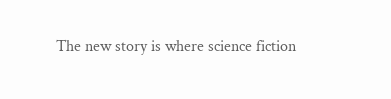The new story is where science fiction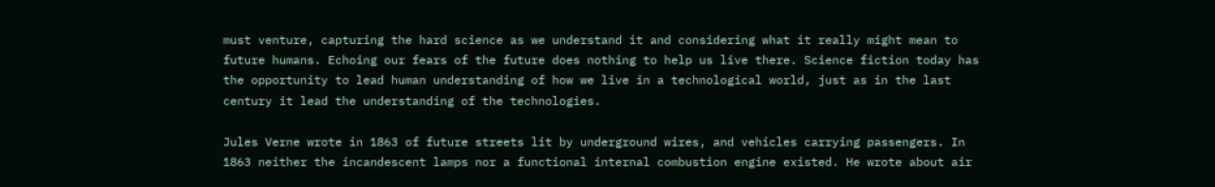must venture, capturing the hard science as we understand it and considering what it really might mean to future humans. Echoing our fears of the future does nothing to help us live there. Science fiction today has the opportunity to lead human understanding of how we live in a technological world, just as in the last century it lead the understanding of the technologies.

Jules Verne wrote in 1863 of future streets lit by underground wires, and vehicles carrying passengers. In 1863 neither the incandescent lamps nor a functional internal combustion engine existed. He wrote about air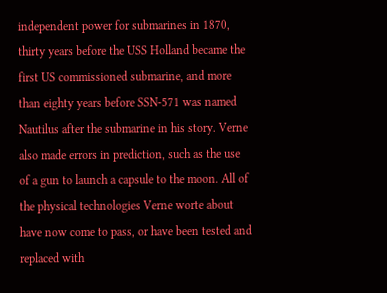independent power for submarines in 1870, thirty years before the USS Holland became the first US commissioned submarine, and more than eighty years before SSN-571 was named Nautilus after the submarine in his story. Verne also made errors in prediction, such as the use of a gun to launch a capsule to the moon. All of the physical technologies Verne worte about have now come to pass, or have been tested and replaced with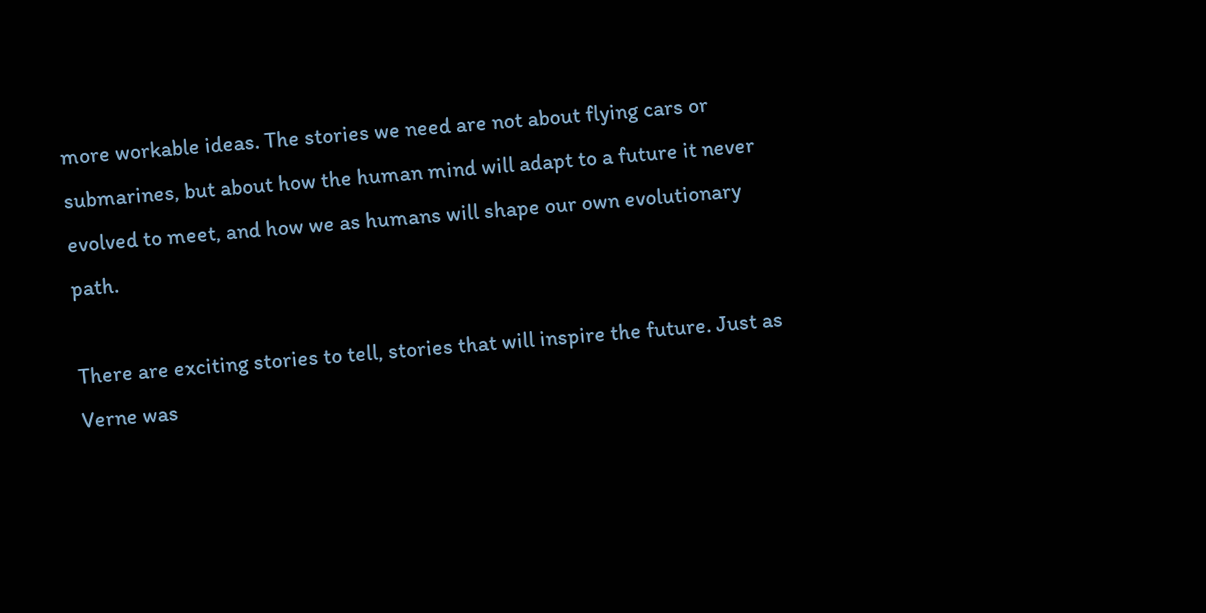more workable ideas. The stories we need are not about flying cars or submarines, but about how the human mind will adapt to a future it never evolved to meet, and how we as humans will shape our own evolutionary path.

There are exciting stories to tell, stories that will inspire the future. Just as Verne was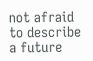not afraid to describe a future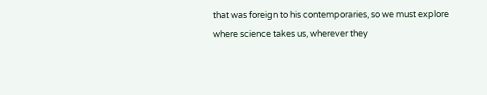that was foreign to his contemporaries, so we must explore where science takes us, wherever they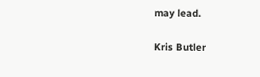may lead.

Kris Butler